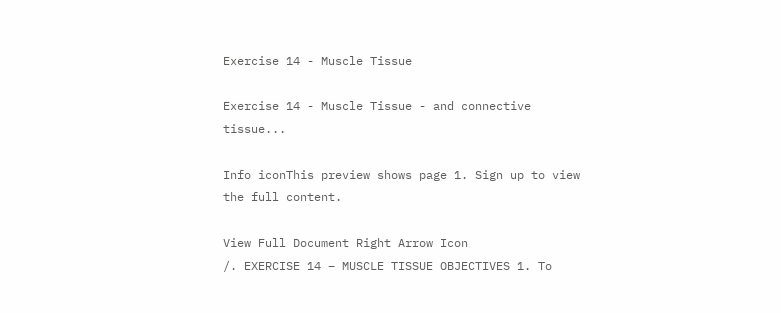Exercise 14 - Muscle Tissue

Exercise 14 - Muscle Tissue - and connective tissue...

Info iconThis preview shows page 1. Sign up to view the full content.

View Full Document Right Arrow Icon
/. EXERCISE 14 – MUSCLE TISSUE OBJECTIVES 1. To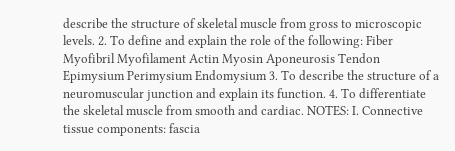describe the structure of skeletal muscle from gross to microscopic levels. 2. To define and explain the role of the following: Fiber Myofibril Myofilament Actin Myosin Aponeurosis Tendon Epimysium Perimysium Endomysium 3. To describe the structure of a neuromuscular junction and explain its function. 4. To differentiate the skeletal muscle from smooth and cardiac. NOTES: I. Connective tissue components: fascia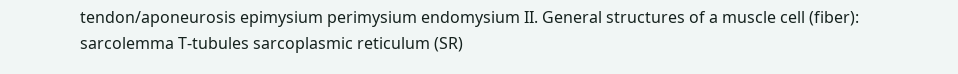tendon/aponeurosis epimysium perimysium endomysium II. General structures of a muscle cell (fiber): sarcolemma T-tubules sarcoplasmic reticulum (SR)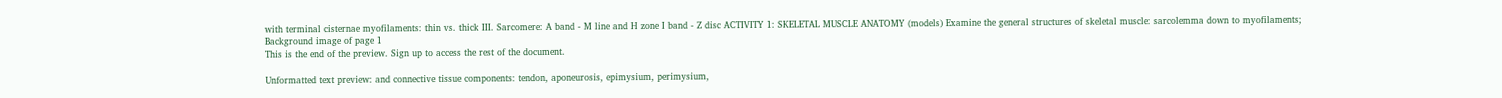with terminal cisternae myofilaments: thin vs. thick III. Sarcomere: A band - M line and H zone I band - Z disc ACTIVITY 1: SKELETAL MUSCLE ANATOMY (models) Examine the general structures of skeletal muscle: sarcolemma down to myofilaments;
Background image of page 1
This is the end of the preview. Sign up to access the rest of the document.

Unformatted text preview: and connective tissue components: tendon, aponeurosis, epimysium, perimysium,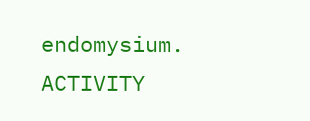endomysium. ACTIVITY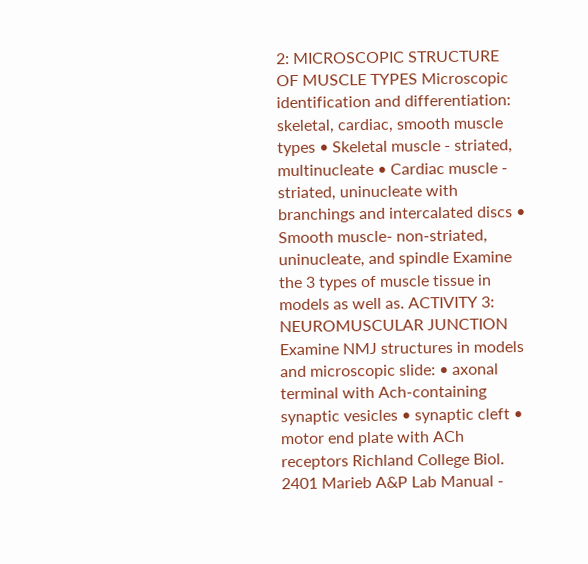2: MICROSCOPIC STRUCTURE OF MUSCLE TYPES Microscopic identification and differentiation: skeletal, cardiac, smooth muscle types • Skeletal muscle - striated, multinucleate • Cardiac muscle - striated, uninucleate with branchings and intercalated discs • Smooth muscle- non-striated, uninucleate, and spindle Examine the 3 types of muscle tissue in models as well as. ACTIVITY 3: NEUROMUSCULAR JUNCTION Examine NMJ structures in models and microscopic slide: • axonal terminal with Ach-containing synaptic vesicles • synaptic cleft • motor end plate with ACh receptors Richland College Biol. 2401 Marieb A&P Lab Manual -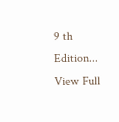9 th Edition...
View Full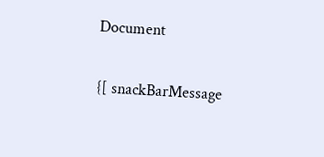Document

{[ snackBarMessage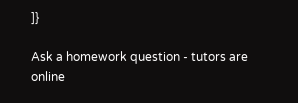]}

Ask a homework question - tutors are online